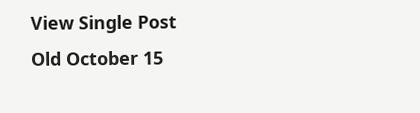View Single Post
Old October 15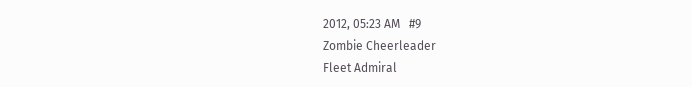2012, 05:23 AM   #9
Zombie Cheerleader
Fleet Admiral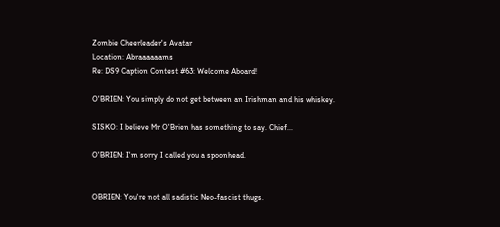Zombie Cheerleader's Avatar
Location: Abraaaaaams
Re: DS9 Caption Contest #63: Welcome Aboard!

O'BRIEN: You simply do not get between an Irishman and his whiskey.

SISKO: I believe Mr O'Brien has something to say. Chief...

O'BRIEN: I'm sorry I called you a spoonhead.


OBRIEN: You're not all sadistic Neo-fascist thugs.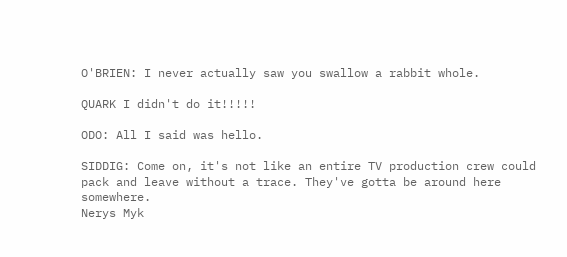O'BRIEN: I never actually saw you swallow a rabbit whole.

QUARK I didn't do it!!!!!

ODO: All I said was hello.

SIDDIG: Come on, it's not like an entire TV production crew could pack and leave without a trace. They've gotta be around here somewhere.
Nerys Myk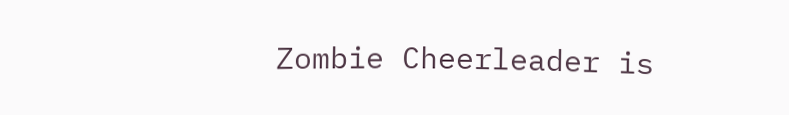Zombie Cheerleader is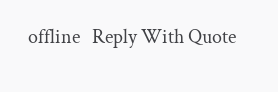offline   Reply With Quote